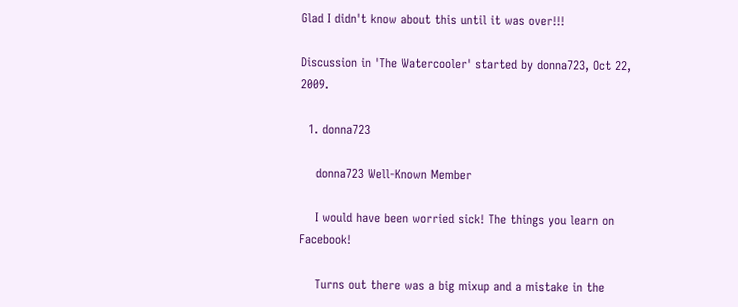Glad I didn't know about this until it was over!!!

Discussion in 'The Watercooler' started by donna723, Oct 22, 2009.

  1. donna723

    donna723 Well-Known Member

    I would have been worried sick! The things you learn on Facebook!

    Turns out there was a big mixup and a mistake in the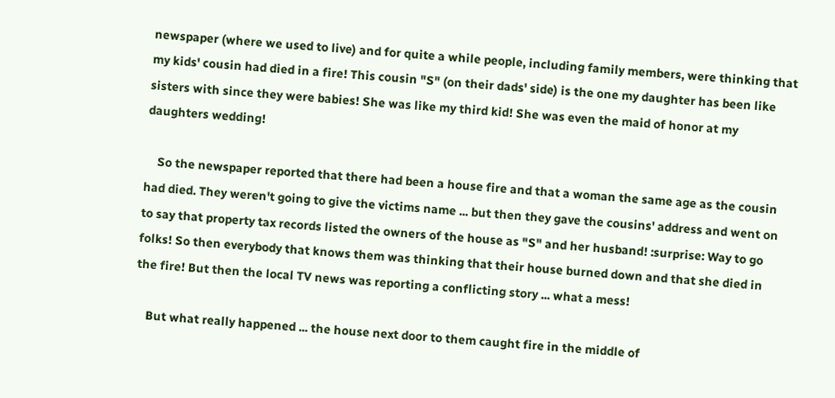newspaper (where we used to live) and for quite a while people, including family members, were thinking that my kids' cousin had died in a fire! This cousin "S" (on their dads' side) is the one my daughter has been like sisters with since they were babies! She was like my third kid! She was even the maid of honor at my daughters wedding!

    So the newspaper reported that there had been a house fire and that a woman the same age as the cousin had died. They weren't going to give the victims name ... but then they gave the cousins' address and went on to say that property tax records listed the owners of the house as "S" and her husband! :surprise: Way to go folks! So then everybody that knows them was thinking that their house burned down and that she died in the fire! But then the local TV news was reporting a conflicting story ... what a mess!

    But what really happened ... the house next door to them caught fire in the middle of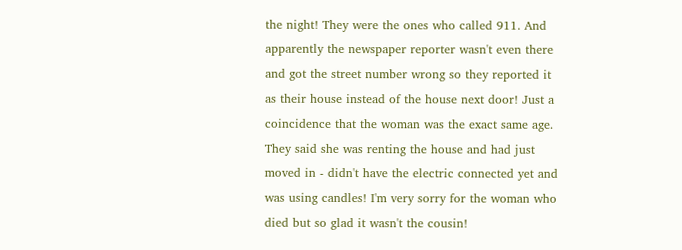the night! They were the ones who called 911. And apparently the newspaper reporter wasn't even there and got the street number wrong so they reported it as their house instead of the house next door! Just a coincidence that the woman was the exact same age. They said she was renting the house and had just moved in - didn't have the electric connected yet and was using candles! I'm very sorry for the woman who died but so glad it wasn't the cousin!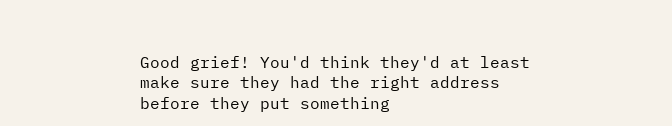Good grief! You'd think they'd at least make sure they had the right address before they put something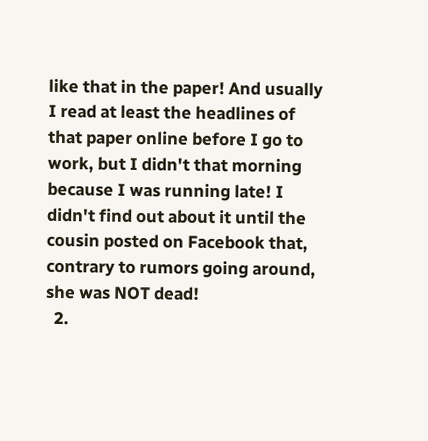like that in the paper! And usually I read at least the headlines of that paper online before I go to work, but I didn't that morning because I was running late! I didn't find out about it until the cousin posted on Facebook that, contrary to rumors going around, she was NOT dead!
  2.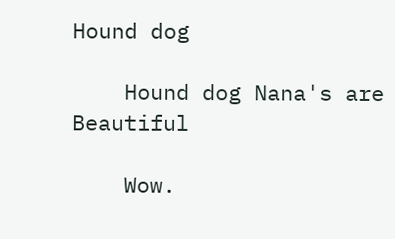Hound dog

    Hound dog Nana's are Beautiful

    Wow.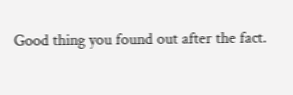Good thing you found out after the fact.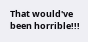That would've been horrible!!!